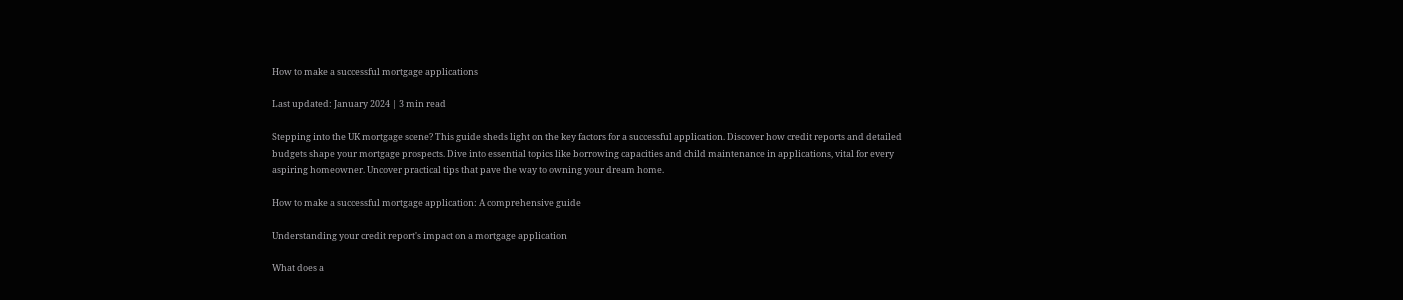How to make a successful mortgage applications

Last updated: January 2024 | 3 min read

Stepping into the UK mortgage scene? This guide sheds light on the key factors for a successful application. Discover how credit reports and detailed budgets shape your mortgage prospects. Dive into essential topics like borrowing capacities and child maintenance in applications, vital for every aspiring homeowner. Uncover practical tips that pave the way to owning your dream home.

How to make a successful mortgage application: A comprehensive guide

Understanding your credit report's impact on a mortgage application

What does a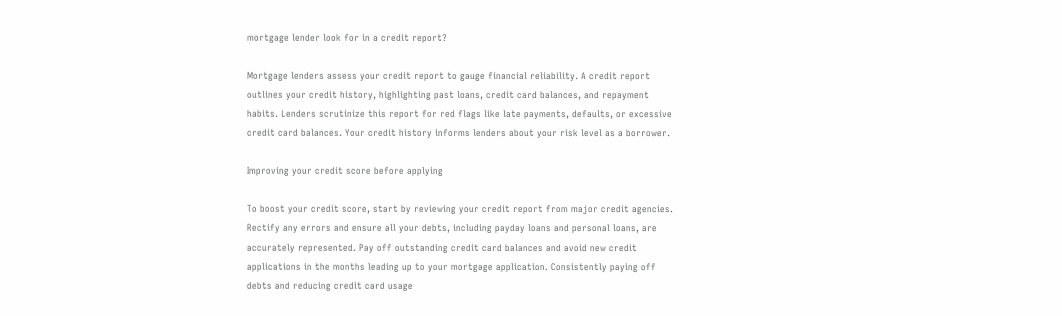mortgage lender look for in a credit report?

Mortgage lenders assess your credit report to gauge financial reliability. A credit report outlines your credit history, highlighting past loans, credit card balances, and repayment habits. Lenders scrutinize this report for red flags like late payments, defaults, or excessive credit card balances. Your credit history informs lenders about your risk level as a borrower.

Improving your credit score before applying

To boost your credit score, start by reviewing your credit report from major credit agencies. Rectify any errors and ensure all your debts, including payday loans and personal loans, are accurately represented. Pay off outstanding credit card balances and avoid new credit applications in the months leading up to your mortgage application. Consistently paying off debts and reducing credit card usage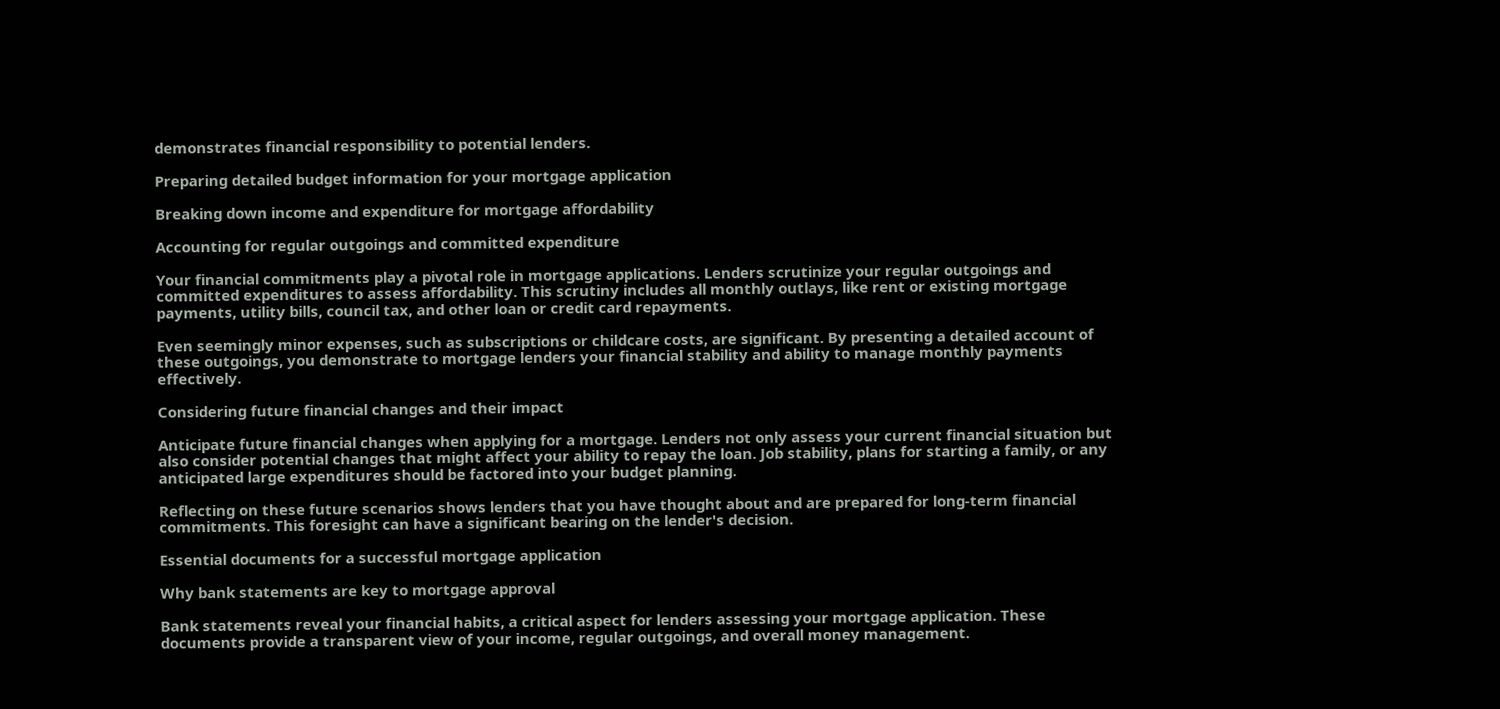demonstrates financial responsibility to potential lenders.

Preparing detailed budget information for your mortgage application

Breaking down income and expenditure for mortgage affordability

Accounting for regular outgoings and committed expenditure

Your financial commitments play a pivotal role in mortgage applications. Lenders scrutinize your regular outgoings and committed expenditures to assess affordability. This scrutiny includes all monthly outlays, like rent or existing mortgage payments, utility bills, council tax, and other loan or credit card repayments.

Even seemingly minor expenses, such as subscriptions or childcare costs, are significant. By presenting a detailed account of these outgoings, you demonstrate to mortgage lenders your financial stability and ability to manage monthly payments effectively.

Considering future financial changes and their impact

Anticipate future financial changes when applying for a mortgage. Lenders not only assess your current financial situation but also consider potential changes that might affect your ability to repay the loan. Job stability, plans for starting a family, or any anticipated large expenditures should be factored into your budget planning.

Reflecting on these future scenarios shows lenders that you have thought about and are prepared for long-term financial commitments. This foresight can have a significant bearing on the lender's decision.

Essential documents for a successful mortgage application

Why bank statements are key to mortgage approval

Bank statements reveal your financial habits, a critical aspect for lenders assessing your mortgage application. These documents provide a transparent view of your income, regular outgoings, and overall money management.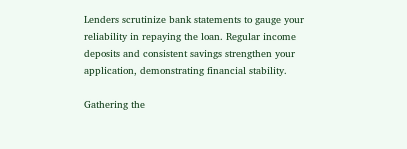Lenders scrutinize bank statements to gauge your reliability in repaying the loan. Regular income deposits and consistent savings strengthen your application, demonstrating financial stability.

Gathering the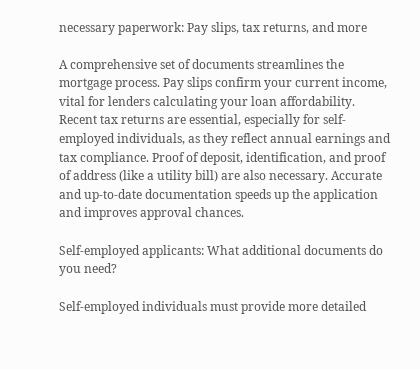necessary paperwork: Pay slips, tax returns, and more

A comprehensive set of documents streamlines the mortgage process. Pay slips confirm your current income, vital for lenders calculating your loan affordability. Recent tax returns are essential, especially for self-employed individuals, as they reflect annual earnings and tax compliance. Proof of deposit, identification, and proof of address (like a utility bill) are also necessary. Accurate and up-to-date documentation speeds up the application and improves approval chances.

Self-employed applicants: What additional documents do you need?

Self-employed individuals must provide more detailed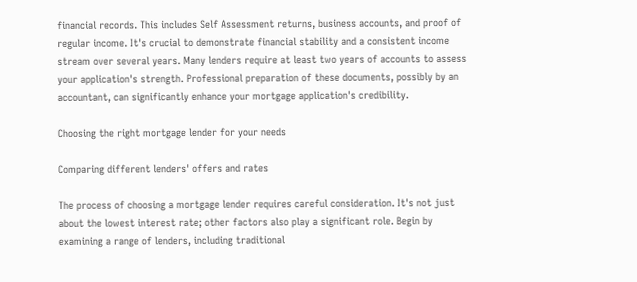financial records. This includes Self Assessment returns, business accounts, and proof of regular income. It's crucial to demonstrate financial stability and a consistent income stream over several years. Many lenders require at least two years of accounts to assess your application's strength. Professional preparation of these documents, possibly by an accountant, can significantly enhance your mortgage application's credibility.

Choosing the right mortgage lender for your needs

Comparing different lenders' offers and rates

The process of choosing a mortgage lender requires careful consideration. It's not just about the lowest interest rate; other factors also play a significant role. Begin by examining a range of lenders, including traditional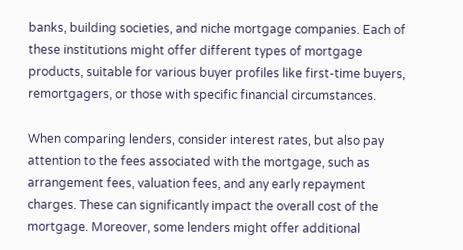banks, building societies, and niche mortgage companies. Each of these institutions might offer different types of mortgage products, suitable for various buyer profiles like first-time buyers, remortgagers, or those with specific financial circumstances.

When comparing lenders, consider interest rates, but also pay attention to the fees associated with the mortgage, such as arrangement fees, valuation fees, and any early repayment charges. These can significantly impact the overall cost of the mortgage. Moreover, some lenders might offer additional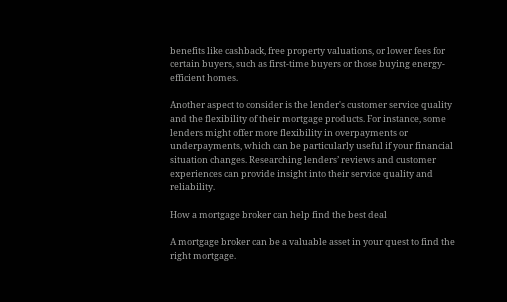benefits like cashback, free property valuations, or lower fees for certain buyers, such as first-time buyers or those buying energy-efficient homes.

Another aspect to consider is the lender's customer service quality and the flexibility of their mortgage products. For instance, some lenders might offer more flexibility in overpayments or underpayments, which can be particularly useful if your financial situation changes. Researching lenders’ reviews and customer experiences can provide insight into their service quality and reliability.

How a mortgage broker can help find the best deal

A mortgage broker can be a valuable asset in your quest to find the right mortgage.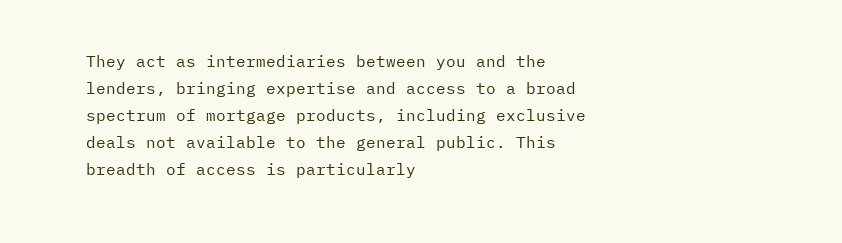They act as intermediaries between you and the lenders, bringing expertise and access to a broad spectrum of mortgage products, including exclusive deals not available to the general public. This breadth of access is particularly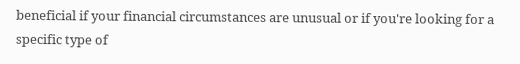beneficial if your financial circumstances are unusual or if you're looking for a specific type of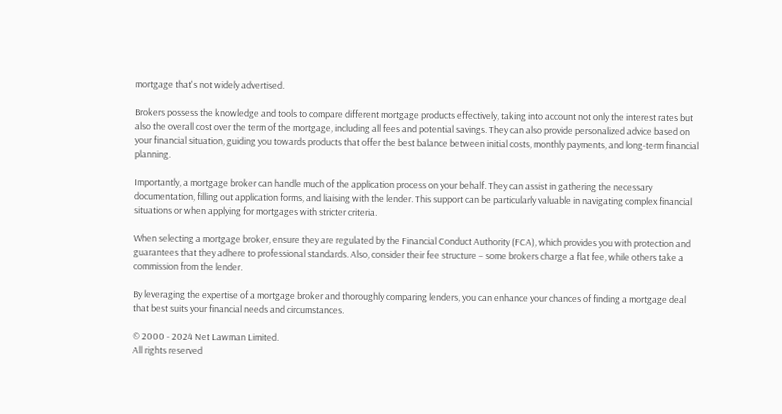mortgage that's not widely advertised.

Brokers possess the knowledge and tools to compare different mortgage products effectively, taking into account not only the interest rates but also the overall cost over the term of the mortgage, including all fees and potential savings. They can also provide personalized advice based on your financial situation, guiding you towards products that offer the best balance between initial costs, monthly payments, and long-term financial planning.

Importantly, a mortgage broker can handle much of the application process on your behalf. They can assist in gathering the necessary documentation, filling out application forms, and liaising with the lender. This support can be particularly valuable in navigating complex financial situations or when applying for mortgages with stricter criteria.

When selecting a mortgage broker, ensure they are regulated by the Financial Conduct Authority (FCA), which provides you with protection and guarantees that they adhere to professional standards. Also, consider their fee structure – some brokers charge a flat fee, while others take a commission from the lender.

By leveraging the expertise of a mortgage broker and thoroughly comparing lenders, you can enhance your chances of finding a mortgage deal that best suits your financial needs and circumstances.

© 2000 - 2024 Net Lawman Limited.
All rights reserved